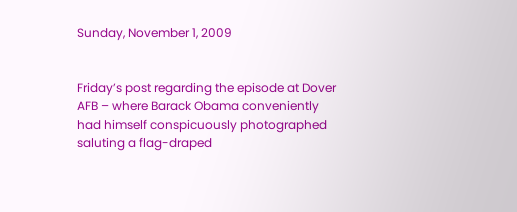Sunday, November 1, 2009


Friday’s post regarding the episode at Dover AFB – where Barack Obama conveniently had himself conspicuously photographed saluting a flag-draped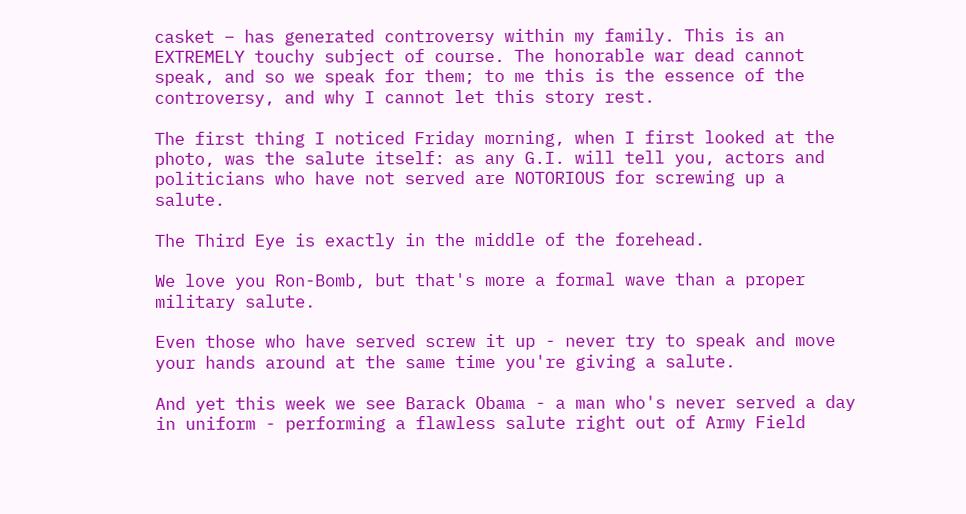casket – has generated controversy within my family. This is an EXTREMELY touchy subject of course. The honorable war dead cannot speak, and so we speak for them; to me this is the essence of the controversy, and why I cannot let this story rest.

The first thing I noticed Friday morning, when I first looked at the photo, was the salute itself: as any G.I. will tell you, actors and politicians who have not served are NOTORIOUS for screwing up a salute.

The Third Eye is exactly in the middle of the forehead.

We love you Ron-Bomb, but that's more a formal wave than a proper military salute.

Even those who have served screw it up - never try to speak and move your hands around at the same time you're giving a salute.

And yet this week we see Barack Obama - a man who's never served a day in uniform - performing a flawless salute right out of Army Field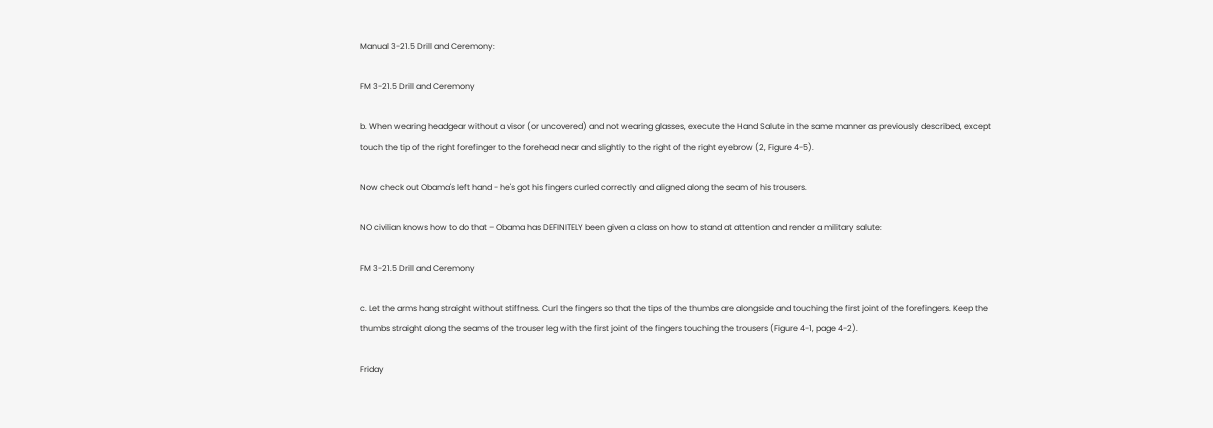Manual 3-21.5 Drill and Ceremony:

FM 3-21.5 Drill and Ceremony

b. When wearing headgear without a visor (or uncovered) and not wearing glasses, execute the Hand Salute in the same manner as previously described, except touch the tip of the right forefinger to the forehead near and slightly to the right of the right eyebrow (2, Figure 4-5).

Now check out Obama's left hand - he's got his fingers curled correctly and aligned along the seam of his trousers.

NO civilian knows how to do that – Obama has DEFINITELY been given a class on how to stand at attention and render a military salute:

FM 3-21.5 Drill and Ceremony

c. Let the arms hang straight without stiffness. Curl the fingers so that the tips of the thumbs are alongside and touching the first joint of the forefingers. Keep the thumbs straight along the seams of the trouser leg with the first joint of the fingers touching the trousers (Figure 4-1, page 4-2).

Friday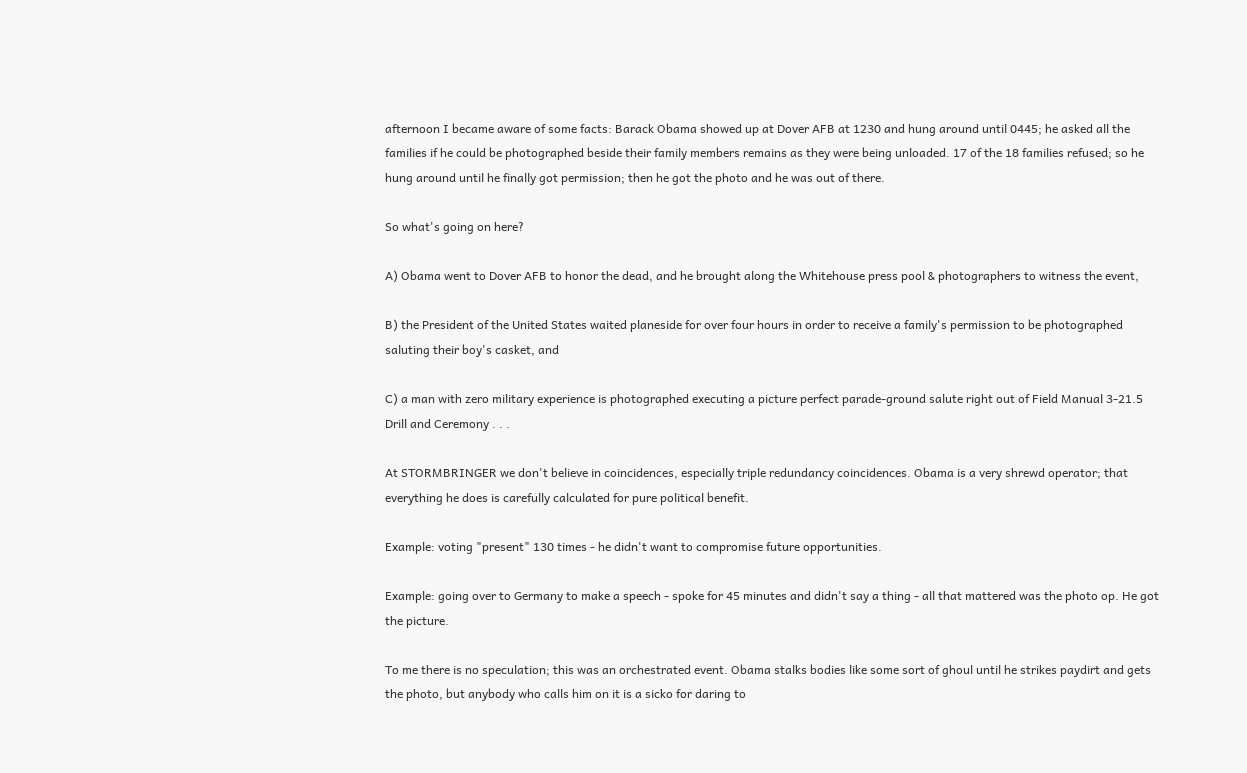afternoon I became aware of some facts: Barack Obama showed up at Dover AFB at 1230 and hung around until 0445; he asked all the families if he could be photographed beside their family members remains as they were being unloaded. 17 of the 18 families refused; so he hung around until he finally got permission; then he got the photo and he was out of there.

So what's going on here?

A) Obama went to Dover AFB to honor the dead, and he brought along the Whitehouse press pool & photographers to witness the event,

B) the President of the United States waited planeside for over four hours in order to receive a family's permission to be photographed saluting their boy's casket, and

C) a man with zero military experience is photographed executing a picture perfect parade-ground salute right out of Field Manual 3-21.5 Drill and Ceremony . . .

At STORMBRINGER we don't believe in coincidences, especially triple redundancy coincidences. Obama is a very shrewd operator; that everything he does is carefully calculated for pure political benefit.

Example: voting "present" 130 times - he didn't want to compromise future opportunities.

Example: going over to Germany to make a speech - spoke for 45 minutes and didn't say a thing - all that mattered was the photo op. He got the picture.

To me there is no speculation; this was an orchestrated event. Obama stalks bodies like some sort of ghoul until he strikes paydirt and gets the photo, but anybody who calls him on it is a sicko for daring to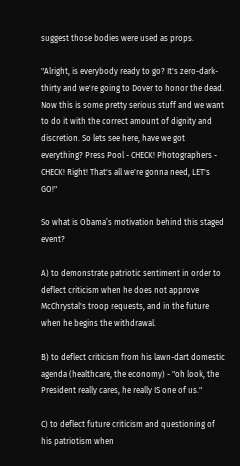suggest those bodies were used as props.

"Alright, is everybody ready to go? It's zero-dark-thirty and we're going to Dover to honor the dead. Now this is some pretty serious stuff and we want to do it with the correct amount of dignity and discretion. So lets see here, have we got everything? Press Pool - CHECK! Photographers - CHECK! Right! That's all we're gonna need, LET's GO!"

So what is Obama’s motivation behind this staged event?

A) to demonstrate patriotic sentiment in order to deflect criticism when he does not approve McChrystal's troop requests, and in the future when he begins the withdrawal.

B) to deflect criticism from his lawn-dart domestic agenda (healthcare, the economy) - "oh look, the President really cares, he really IS one of us."

C) to deflect future criticism and questioning of his patriotism when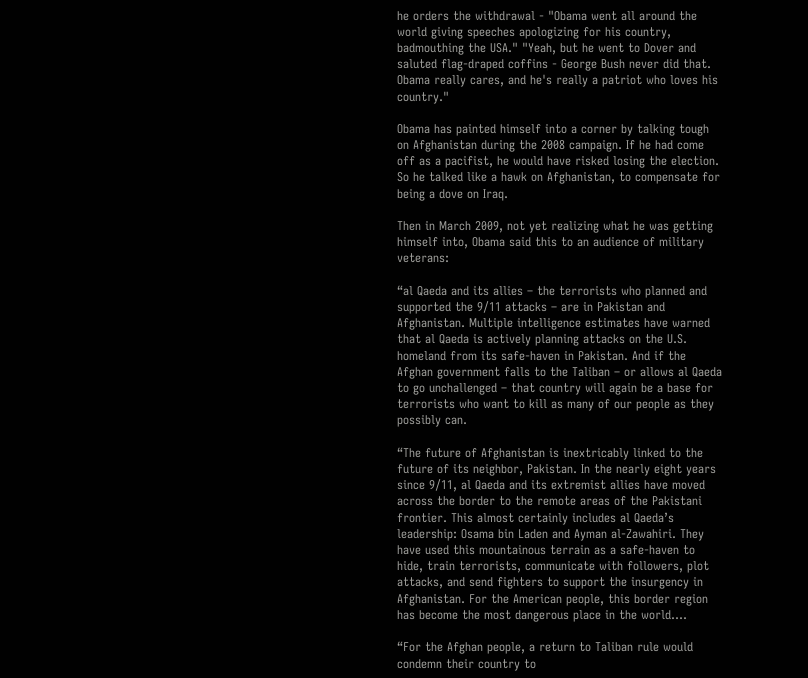he orders the withdrawal - "Obama went all around the world giving speeches apologizing for his country, badmouthing the USA." "Yeah, but he went to Dover and saluted flag-draped coffins - George Bush never did that. Obama really cares, and he's really a patriot who loves his country."

Obama has painted himself into a corner by talking tough on Afghanistan during the 2008 campaign. If he had come off as a pacifist, he would have risked losing the election. So he talked like a hawk on Afghanistan, to compensate for being a dove on Iraq.

Then in March 2009, not yet realizing what he was getting himself into, Obama said this to an audience of military veterans:

“al Qaeda and its allies – the terrorists who planned and supported the 9/11 attacks – are in Pakistan and Afghanistan. Multiple intelligence estimates have warned that al Qaeda is actively planning attacks on the U.S. homeland from its safe-haven in Pakistan. And if the Afghan government falls to the Taliban – or allows al Qaeda to go unchallenged – that country will again be a base for terrorists who want to kill as many of our people as they possibly can.

“The future of Afghanistan is inextricably linked to the future of its neighbor, Pakistan. In the nearly eight years since 9/11, al Qaeda and its extremist allies have moved across the border to the remote areas of the Pakistani frontier. This almost certainly includes al Qaeda’s leadership: Osama bin Laden and Ayman al-Zawahiri. They have used this mountainous terrain as a safe-haven to hide, train terrorists, communicate with followers, plot attacks, and send fighters to support the insurgency in Afghanistan. For the American people, this border region has become the most dangerous place in the world….

“For the Afghan people, a return to Taliban rule would condemn their country to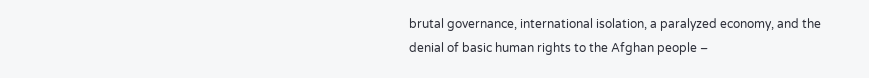brutal governance, international isolation, a paralyzed economy, and the denial of basic human rights to the Afghan people –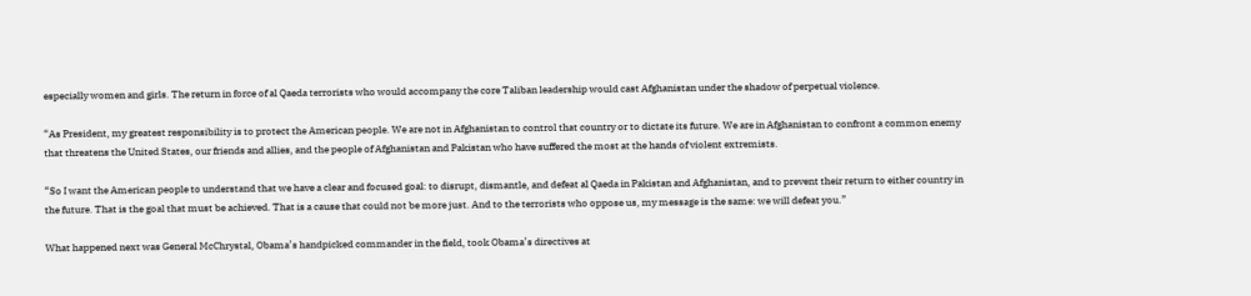especially women and girls. The return in force of al Qaeda terrorists who would accompany the core Taliban leadership would cast Afghanistan under the shadow of perpetual violence.

“As President, my greatest responsibility is to protect the American people. We are not in Afghanistan to control that country or to dictate its future. We are in Afghanistan to confront a common enemy that threatens the United States, our friends and allies, and the people of Afghanistan and Pakistan who have suffered the most at the hands of violent extremists.

“So I want the American people to understand that we have a clear and focused goal: to disrupt, dismantle, and defeat al Qaeda in Pakistan and Afghanistan, and to prevent their return to either country in the future. That is the goal that must be achieved. That is a cause that could not be more just. And to the terrorists who oppose us, my message is the same: we will defeat you.”

What happened next was General McChrystal, Obama’s handpicked commander in the field, took Obama’s directives at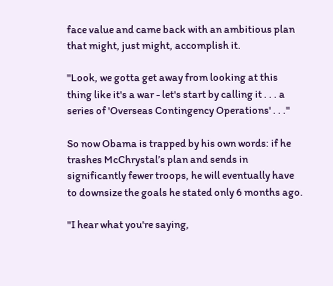face value and came back with an ambitious plan that might, just might, accomplish it.

"Look, we gotta get away from looking at this thing like it's a war - let's start by calling it . . . a series of 'Overseas Contingency Operations' . . ."

So now Obama is trapped by his own words: if he trashes McChrystal’s plan and sends in significantly fewer troops, he will eventually have to downsize the goals he stated only 6 months ago.

"I hear what you're saying,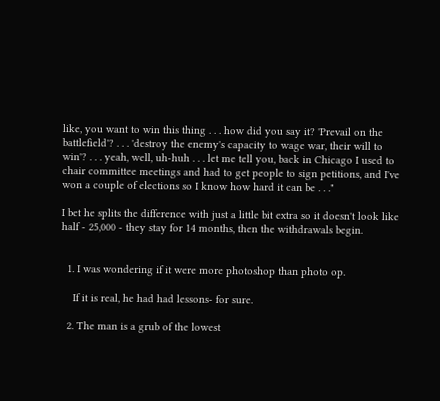like, you want to win this thing . . . how did you say it? 'Prevail on the battlefield'? . . . 'destroy the enemy's capacity to wage war, their will to win'? . . . yeah, well, uh-huh . . . let me tell you, back in Chicago I used to chair committee meetings and had to get people to sign petitions, and I've won a couple of elections so I know how hard it can be . . ."

I bet he splits the difference with just a little bit extra so it doesn't look like half - 25,000 - they stay for 14 months, then the withdrawals begin.


  1. I was wondering if it were more photoshop than photo op.

    If it is real, he had had lessons- for sure.

  2. The man is a grub of the lowest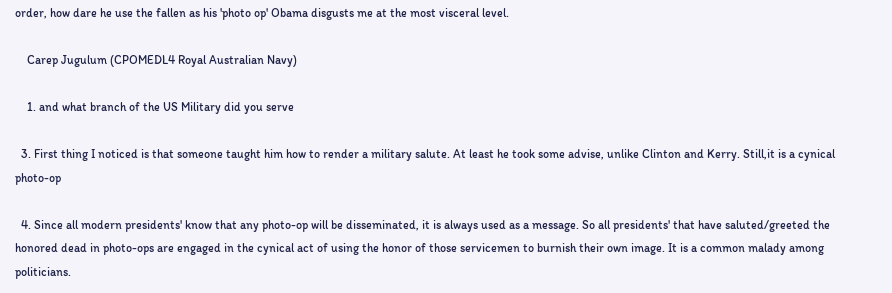order, how dare he use the fallen as his 'photo op' Obama disgusts me at the most visceral level.

    Carep Jugulum (CPOMEDL4 Royal Australian Navy)

    1. and what branch of the US Military did you serve

  3. First thing I noticed is that someone taught him how to render a military salute. At least he took some advise, unlike Clinton and Kerry. Still,it is a cynical photo-op

  4. Since all modern presidents' know that any photo-op will be disseminated, it is always used as a message. So all presidents' that have saluted/greeted the honored dead in photo-ops are engaged in the cynical act of using the honor of those servicemen to burnish their own image. It is a common malady among politicians.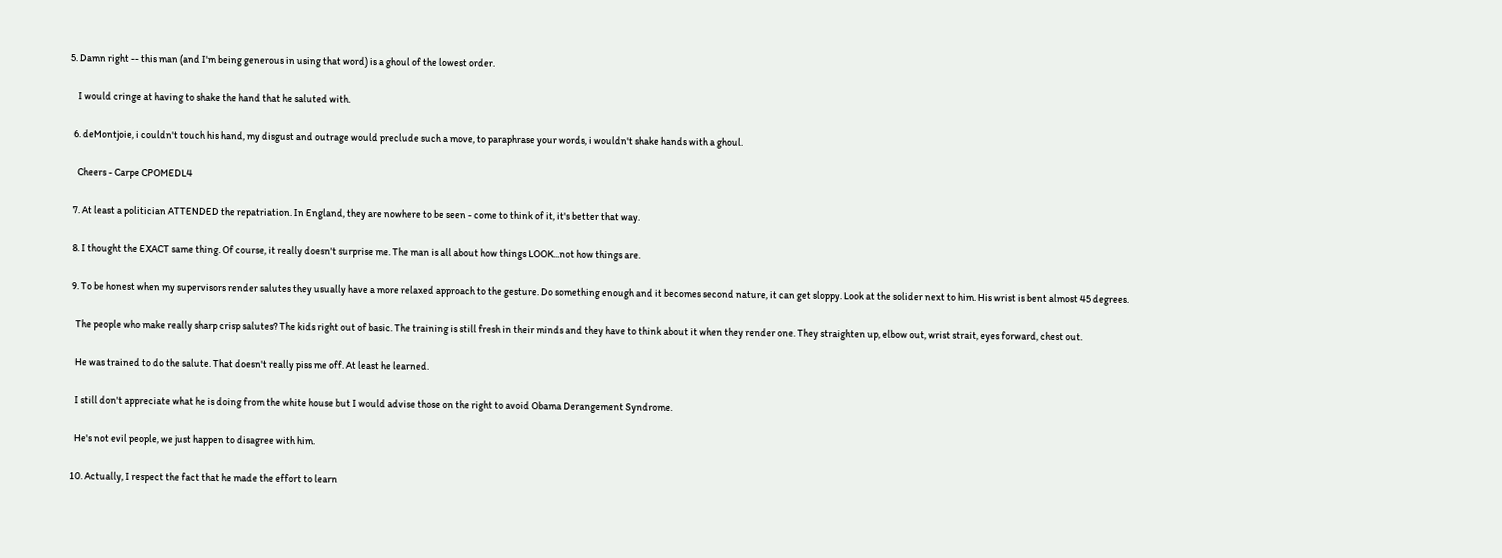5. Damn right -- this man (and I'm being generous in using that word) is a ghoul of the lowest order.

    I would cringe at having to shake the hand that he saluted with.

  6. deMontjoie, i couldn't touch his hand, my disgust and outrage would preclude such a move, to paraphrase your words, i wouldn't shake hands with a ghoul.

    Cheers - Carpe CPOMEDL4

  7. At least a politician ATTENDED the repatriation. In England, they are nowhere to be seen - come to think of it, it's better that way.

  8. I thought the EXACT same thing. Of course, it really doesn't surprise me. The man is all about how things LOOK...not how things are.

  9. To be honest when my supervisors render salutes they usually have a more relaxed approach to the gesture. Do something enough and it becomes second nature, it can get sloppy. Look at the solider next to him. His wrist is bent almost 45 degrees.

    The people who make really sharp crisp salutes? The kids right out of basic. The training is still fresh in their minds and they have to think about it when they render one. They straighten up, elbow out, wrist strait, eyes forward, chest out.

    He was trained to do the salute. That doesn't really piss me off. At least he learned.

    I still don't appreciate what he is doing from the white house but I would advise those on the right to avoid Obama Derangement Syndrome.

    He's not evil people, we just happen to disagree with him.

  10. Actually, I respect the fact that he made the effort to learn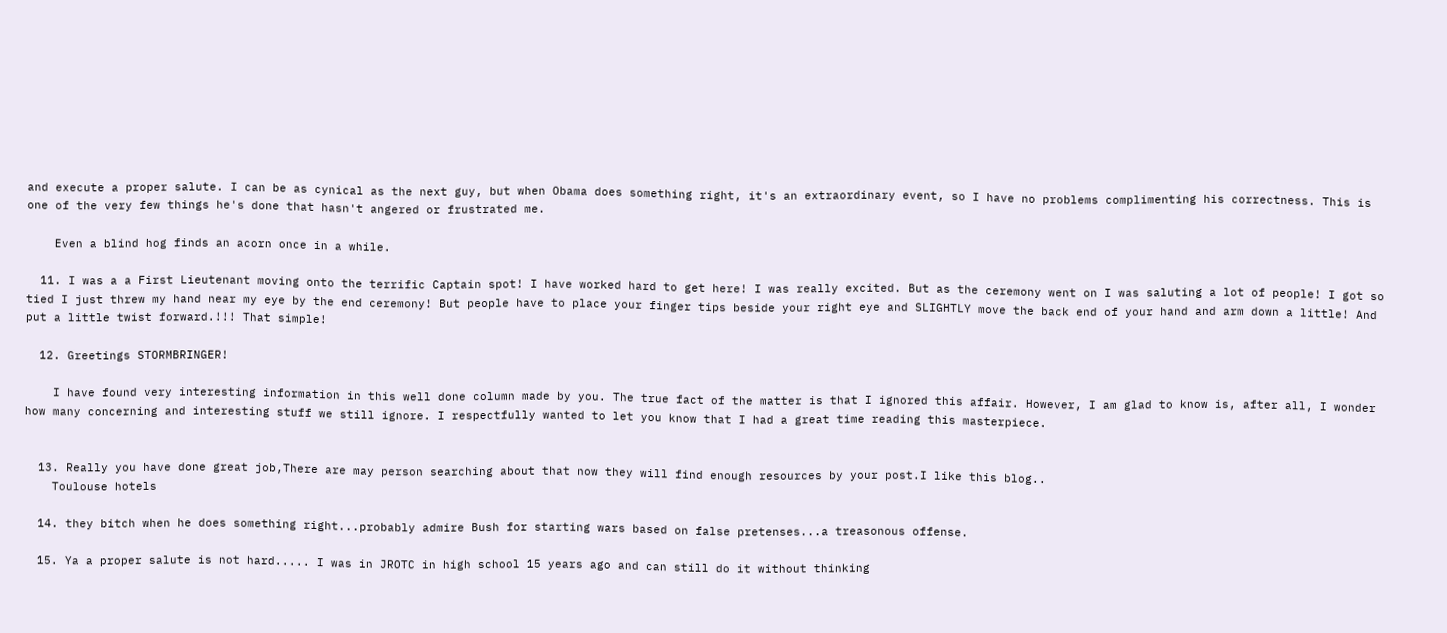and execute a proper salute. I can be as cynical as the next guy, but when Obama does something right, it's an extraordinary event, so I have no problems complimenting his correctness. This is one of the very few things he's done that hasn't angered or frustrated me.

    Even a blind hog finds an acorn once in a while.

  11. I was a a First Lieutenant moving onto the terrific Captain spot! I have worked hard to get here! I was really excited. But as the ceremony went on I was saluting a lot of people! I got so tied I just threw my hand near my eye by the end ceremony! But people have to place your finger tips beside your right eye and SLIGHTLY move the back end of your hand and arm down a little! And put a little twist forward.!!! That simple!

  12. Greetings STORMBRINGER!

    I have found very interesting information in this well done column made by you. The true fact of the matter is that I ignored this affair. However, I am glad to know is, after all, I wonder how many concerning and interesting stuff we still ignore. I respectfully wanted to let you know that I had a great time reading this masterpiece.


  13. Really you have done great job,There are may person searching about that now they will find enough resources by your post.I like this blog..
    Toulouse hotels

  14. they bitch when he does something right...probably admire Bush for starting wars based on false pretenses...a treasonous offense.

  15. Ya a proper salute is not hard..... I was in JROTC in high school 15 years ago and can still do it without thinking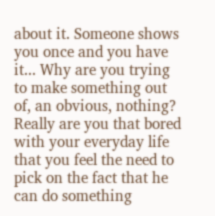about it. Someone shows you once and you have it... Why are you trying to make something out of, an obvious, nothing? Really are you that bored with your everyday life that you feel the need to pick on the fact that he can do something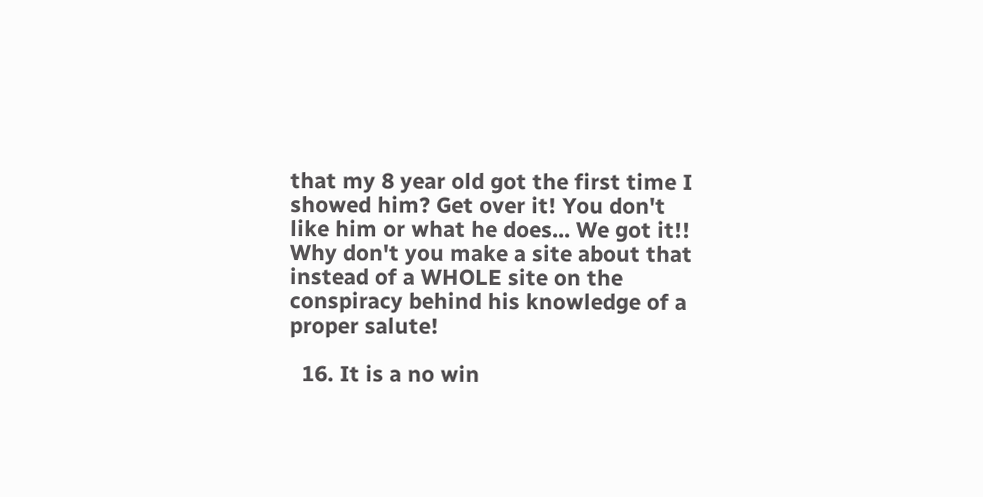that my 8 year old got the first time I showed him? Get over it! You don't like him or what he does... We got it!! Why don't you make a site about that instead of a WHOLE site on the conspiracy behind his knowledge of a proper salute!

  16. It is a no win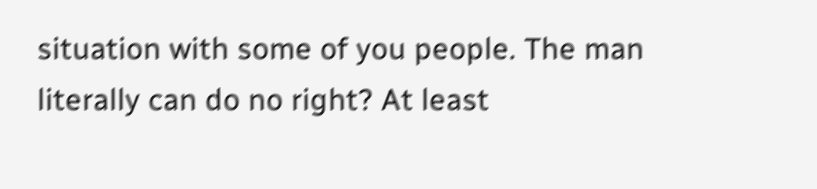situation with some of you people. The man literally can do no right? At least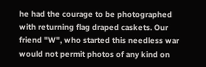he had the courage to be photographed with returning flag draped caskets. Our friend "W", who started this needless war would not permit photos of any kind on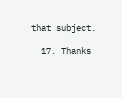that subject.

  17. Thanks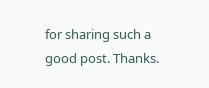for sharing such a good post. Thanks.